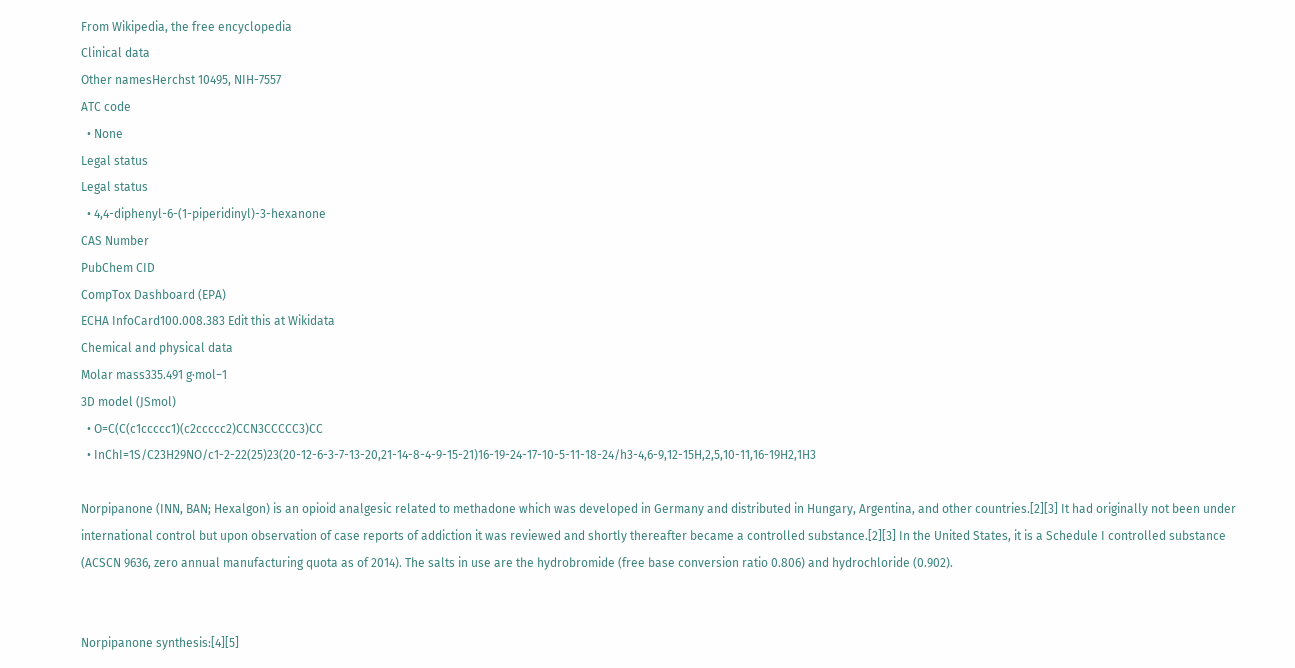From Wikipedia, the free encyclopedia
Clinical data
Other namesHerchst 10495, NIH-7557
ATC code
  • None
Legal status
Legal status
  • 4,4-diphenyl-6-(1-piperidinyl)-3-hexanone
CAS Number
PubChem CID
CompTox Dashboard (EPA)
ECHA InfoCard100.008.383 Edit this at Wikidata
Chemical and physical data
Molar mass335.491 g·mol−1
3D model (JSmol)
  • O=C(C(c1ccccc1)(c2ccccc2)CCN3CCCCC3)CC
  • InChI=1S/C23H29NO/c1-2-22(25)23(20-12-6-3-7-13-20,21-14-8-4-9-15-21)16-19-24-17-10-5-11-18-24/h3-4,6-9,12-15H,2,5,10-11,16-19H2,1H3

Norpipanone (INN, BAN; Hexalgon) is an opioid analgesic related to methadone which was developed in Germany and distributed in Hungary, Argentina, and other countries.[2][3] It had originally not been under international control but upon observation of case reports of addiction it was reviewed and shortly thereafter became a controlled substance.[2][3] In the United States, it is a Schedule I controlled substance (ACSCN 9636, zero annual manufacturing quota as of 2014). The salts in use are the hydrobromide (free base conversion ratio 0.806) and hydrochloride (0.902).


Norpipanone synthesis:[4][5]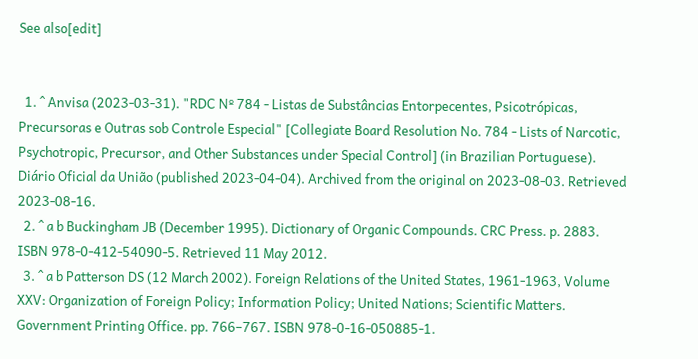See also[edit]


  1. ^ Anvisa (2023-03-31). "RDC Nº 784 - Listas de Substâncias Entorpecentes, Psicotrópicas, Precursoras e Outras sob Controle Especial" [Collegiate Board Resolution No. 784 - Lists of Narcotic, Psychotropic, Precursor, and Other Substances under Special Control] (in Brazilian Portuguese). Diário Oficial da União (published 2023-04-04). Archived from the original on 2023-08-03. Retrieved 2023-08-16.
  2. ^ a b Buckingham JB (December 1995). Dictionary of Organic Compounds. CRC Press. p. 2883. ISBN 978-0-412-54090-5. Retrieved 11 May 2012.
  3. ^ a b Patterson DS (12 March 2002). Foreign Relations of the United States, 1961-1963, Volume XXV: Organization of Foreign Policy; Information Policy; United Nations; Scientific Matters. Government Printing Office. pp. 766–767. ISBN 978-0-16-050885-1.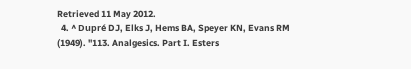Retrieved 11 May 2012.
  4. ^ Dupré DJ, Elks J, Hems BA, Speyer KN, Evans RM (1949). "113. Analgesics. Part I. Esters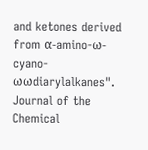and ketones derived from α-amino-ω-cyano-ωωdiarylalkanes". Journal of the Chemical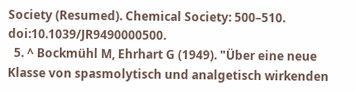Society (Resumed). Chemical Society: 500–510. doi:10.1039/JR9490000500.
  5. ^ Bockmühl M, Ehrhart G (1949). "Über eine neue Klasse von spasmolytisch und analgetisch wirkenden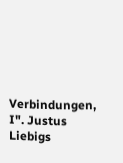Verbindungen, I". Justus Liebigs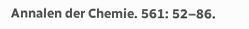Annalen der Chemie. 561: 52–86.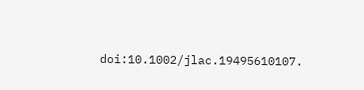doi:10.1002/jlac.19495610107.